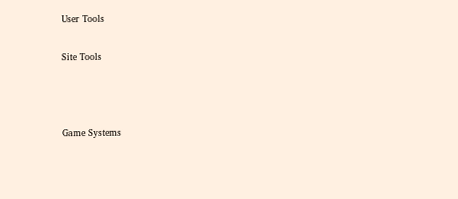User Tools

Site Tools



Game Systems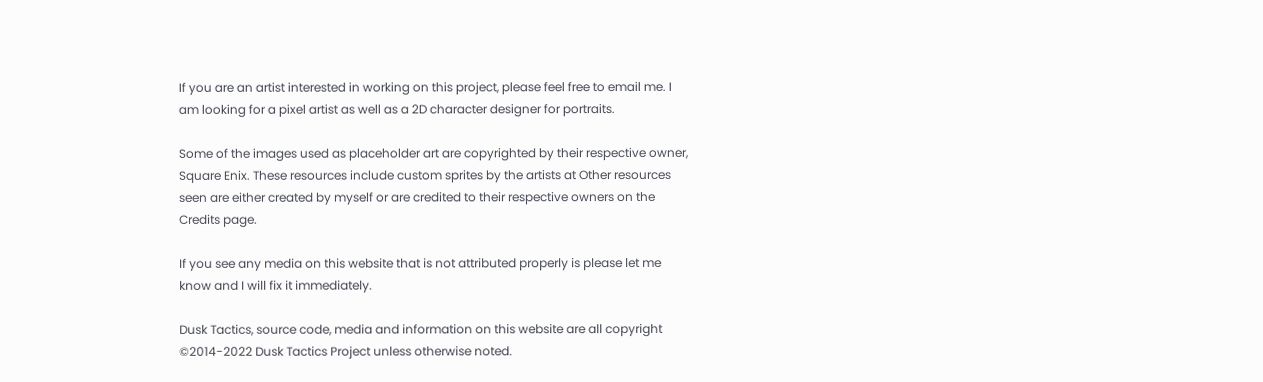If you are an artist interested in working on this project, please feel free to email me. I am looking for a pixel artist as well as a 2D character designer for portraits.

Some of the images used as placeholder art are copyrighted by their respective owner, Square Enix. These resources include custom sprites by the artists at Other resources seen are either created by myself or are credited to their respective owners on the Credits page.

If you see any media on this website that is not attributed properly is please let me know and I will fix it immediately.

Dusk Tactics, source code, media and information on this website are all copyright ©2014-2022 Dusk Tactics Project unless otherwise noted.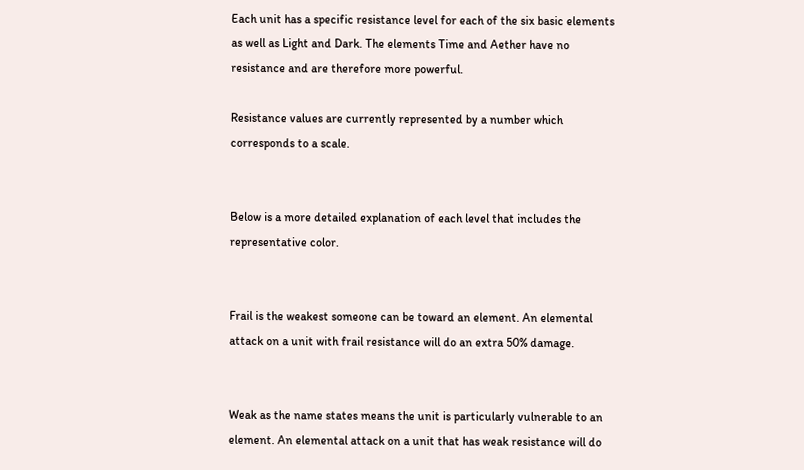Each unit has a specific resistance level for each of the six basic elements as well as Light and Dark. The elements Time and Aether have no resistance and are therefore more powerful.

Resistance values are currently represented by a number which corresponds to a scale.


Below is a more detailed explanation of each level that includes the representative color.


Frail is the weakest someone can be toward an element. An elemental attack on a unit with frail resistance will do an extra 50% damage.


Weak as the name states means the unit is particularly vulnerable to an element. An elemental attack on a unit that has weak resistance will do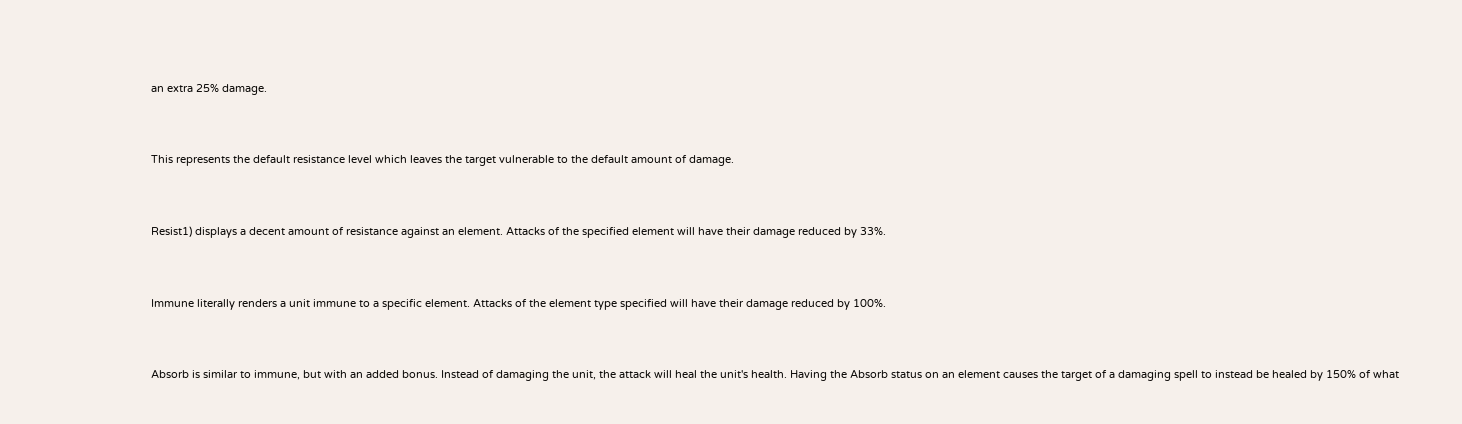an extra 25% damage.


This represents the default resistance level which leaves the target vulnerable to the default amount of damage.


Resist1) displays a decent amount of resistance against an element. Attacks of the specified element will have their damage reduced by 33%.


Immune literally renders a unit immune to a specific element. Attacks of the element type specified will have their damage reduced by 100%.


Absorb is similar to immune, but with an added bonus. Instead of damaging the unit, the attack will heal the unit's health. Having the Absorb status on an element causes the target of a damaging spell to instead be healed by 150% of what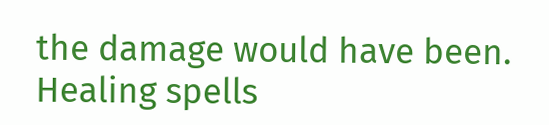the damage would have been. Healing spells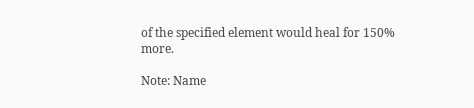of the specified element would heal for 150% more.

Note: Name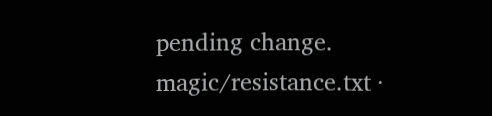pending change.
magic/resistance.txt ·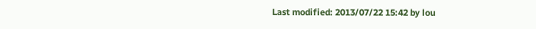Last modified: 2013/07/22 15:42 by lou